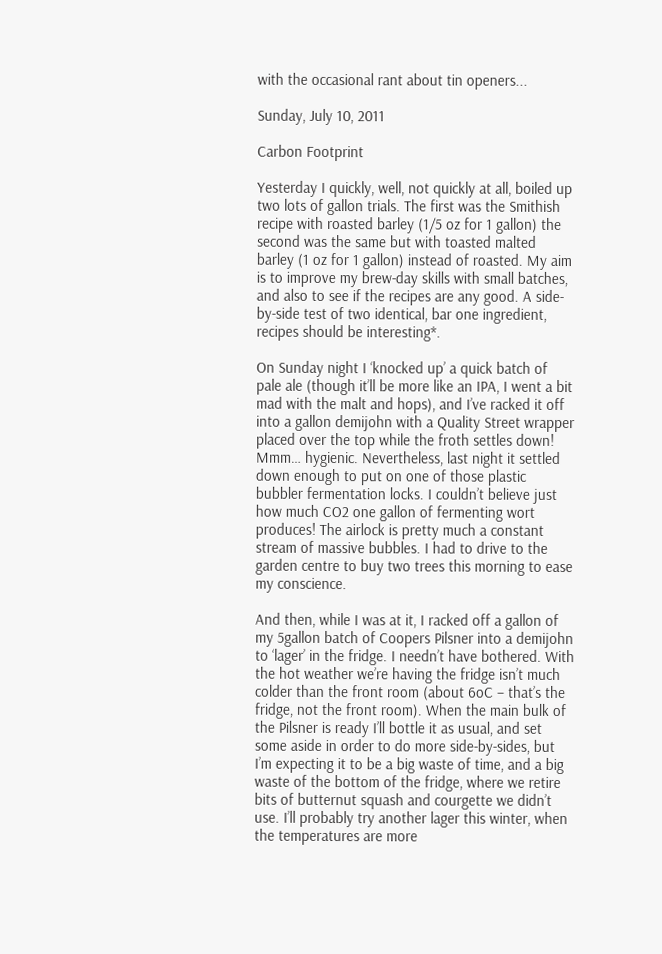with the occasional rant about tin openers...

Sunday, July 10, 2011

Carbon Footprint

Yesterday I quickly, well, not quickly at all, boiled up two lots of gallon trials. The first was the Smithish recipe with roasted barley (1/5 oz for 1 gallon) the second was the same but with toasted malted barley (1 oz for 1 gallon) instead of roasted. My aim is to improve my brew-day skills with small batches, and also to see if the recipes are any good. A side-by-side test of two identical, bar one ingredient, recipes should be interesting*.

On Sunday night I ‘knocked up’ a quick batch of pale ale (though it’ll be more like an IPA, I went a bit mad with the malt and hops), and I’ve racked it off into a gallon demijohn with a Quality Street wrapper placed over the top while the froth settles down! Mmm… hygienic. Nevertheless, last night it settled down enough to put on one of those plastic bubbler fermentation locks. I couldn’t believe just how much CO2 one gallon of fermenting wort produces! The airlock is pretty much a constant stream of massive bubbles. I had to drive to the garden centre to buy two trees this morning to ease my conscience.

And then, while I was at it, I racked off a gallon of my 5gallon batch of Coopers Pilsner into a demijohn to ‘lager’ in the fridge. I needn’t have bothered. With the hot weather we’re having the fridge isn’t much colder than the front room (about 6oC – that’s the fridge, not the front room). When the main bulk of the Pilsner is ready I’ll bottle it as usual, and set some aside in order to do more side-by-sides, but I’m expecting it to be a big waste of time, and a big waste of the bottom of the fridge, where we retire bits of butternut squash and courgette we didn’t use. I’ll probably try another lager this winter, when the temperatures are more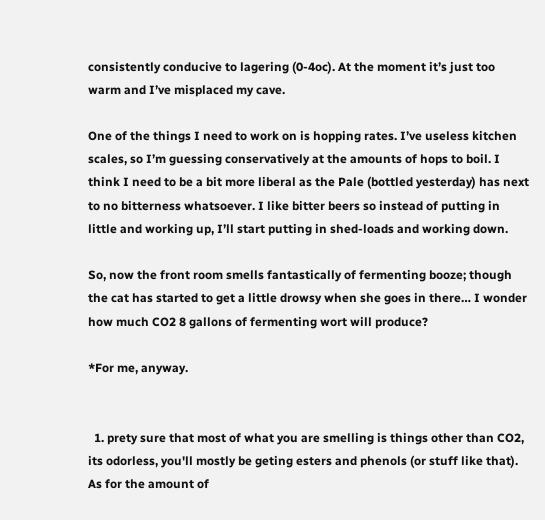consistently conducive to lagering (0-4oc). At the moment it’s just too warm and I’ve misplaced my cave.

One of the things I need to work on is hopping rates. I’ve useless kitchen scales, so I’m guessing conservatively at the amounts of hops to boil. I think I need to be a bit more liberal as the Pale (bottled yesterday) has next to no bitterness whatsoever. I like bitter beers so instead of putting in little and working up, I’ll start putting in shed-loads and working down.

So, now the front room smells fantastically of fermenting booze; though the cat has started to get a little drowsy when she goes in there… I wonder how much CO2 8 gallons of fermenting wort will produce?

*For me, anyway.


  1. prety sure that most of what you are smelling is things other than CO2, its odorless, you'll mostly be geting esters and phenols (or stuff like that). As for the amount of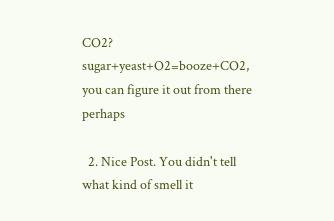CO2? sugar+yeast+O2=booze+CO2, you can figure it out from there perhaps

  2. Nice Post. You didn't tell what kind of smell it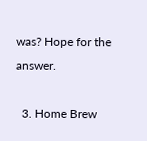was? Hope for the answer.

  3. Home Brew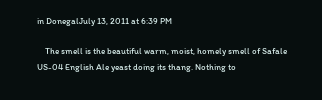in DonegalJuly 13, 2011 at 6:39 PM

    The smell is the beautiful warm, moist, homely smell of Safale US-04 English Ale yeast doing its thang. Nothing to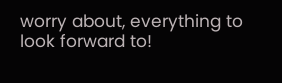worry about, everything to look forward to!